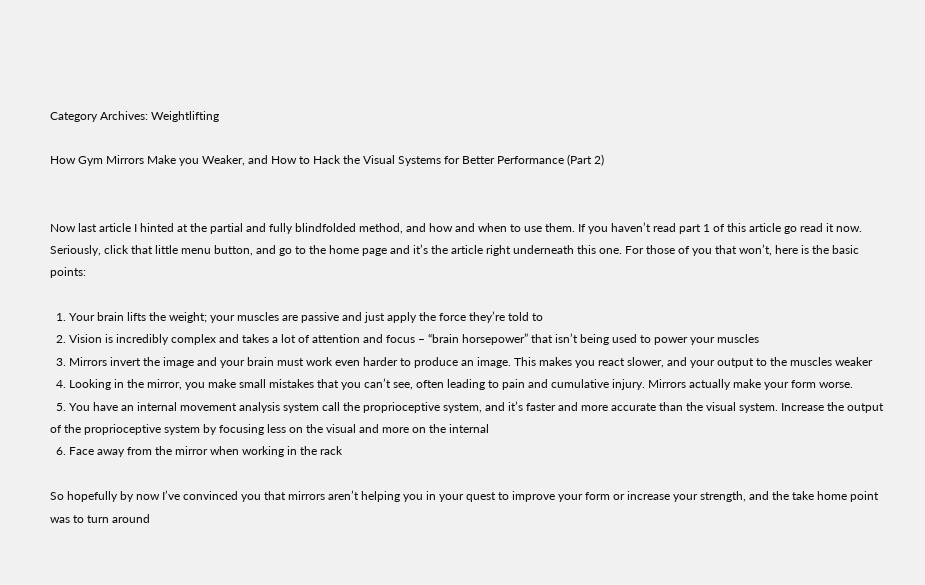Category Archives: Weightlifting

How Gym Mirrors Make you Weaker, and How to Hack the Visual Systems for Better Performance (Part 2)


Now last article I hinted at the partial and fully blindfolded method, and how and when to use them. If you haven’t read part 1 of this article go read it now. Seriously, click that little menu button, and go to the home page and it’s the article right underneath this one. For those of you that won’t, here is the basic points:

  1. Your brain lifts the weight; your muscles are passive and just apply the force they’re told to
  2. Vision is incredibly complex and takes a lot of attention and focus – “brain horsepower” that isn’t being used to power your muscles
  3. Mirrors invert the image and your brain must work even harder to produce an image. This makes you react slower, and your output to the muscles weaker
  4. Looking in the mirror, you make small mistakes that you can’t see, often leading to pain and cumulative injury. Mirrors actually make your form worse.
  5. You have an internal movement analysis system call the proprioceptive system, and it’s faster and more accurate than the visual system. Increase the output of the proprioceptive system by focusing less on the visual and more on the internal
  6. Face away from the mirror when working in the rack

So hopefully by now I’ve convinced you that mirrors aren’t helping you in your quest to improve your form or increase your strength, and the take home point was to turn around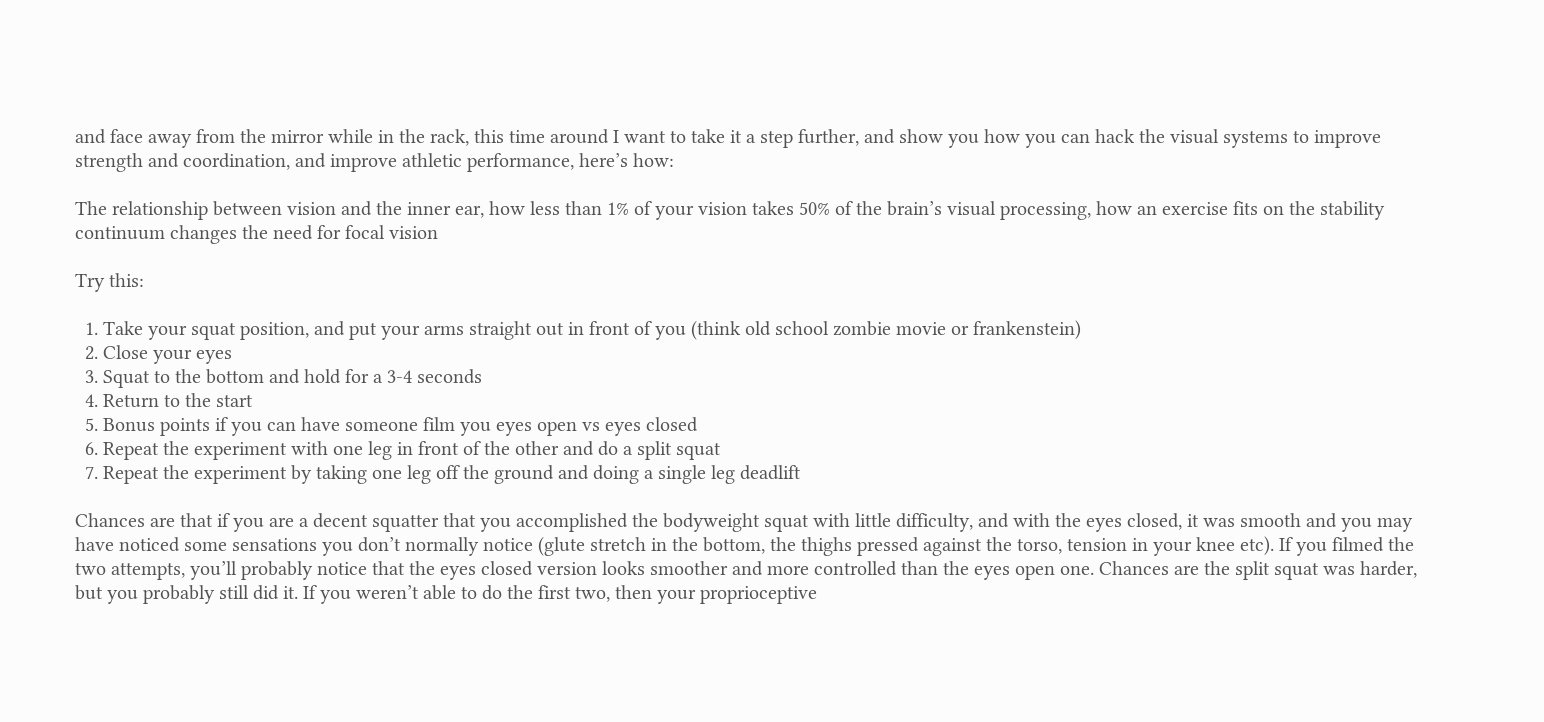and face away from the mirror while in the rack, this time around I want to take it a step further, and show you how you can hack the visual systems to improve strength and coordination, and improve athletic performance, here’s how:

The relationship between vision and the inner ear, how less than 1% of your vision takes 50% of the brain’s visual processing, how an exercise fits on the stability continuum changes the need for focal vision

Try this:

  1. Take your squat position, and put your arms straight out in front of you (think old school zombie movie or frankenstein)
  2. Close your eyes
  3. Squat to the bottom and hold for a 3-4 seconds
  4. Return to the start
  5. Bonus points if you can have someone film you eyes open vs eyes closed
  6. Repeat the experiment with one leg in front of the other and do a split squat
  7. Repeat the experiment by taking one leg off the ground and doing a single leg deadlift

Chances are that if you are a decent squatter that you accomplished the bodyweight squat with little difficulty, and with the eyes closed, it was smooth and you may have noticed some sensations you don’t normally notice (glute stretch in the bottom, the thighs pressed against the torso, tension in your knee etc). If you filmed the two attempts, you’ll probably notice that the eyes closed version looks smoother and more controlled than the eyes open one. Chances are the split squat was harder, but you probably still did it. If you weren’t able to do the first two, then your proprioceptive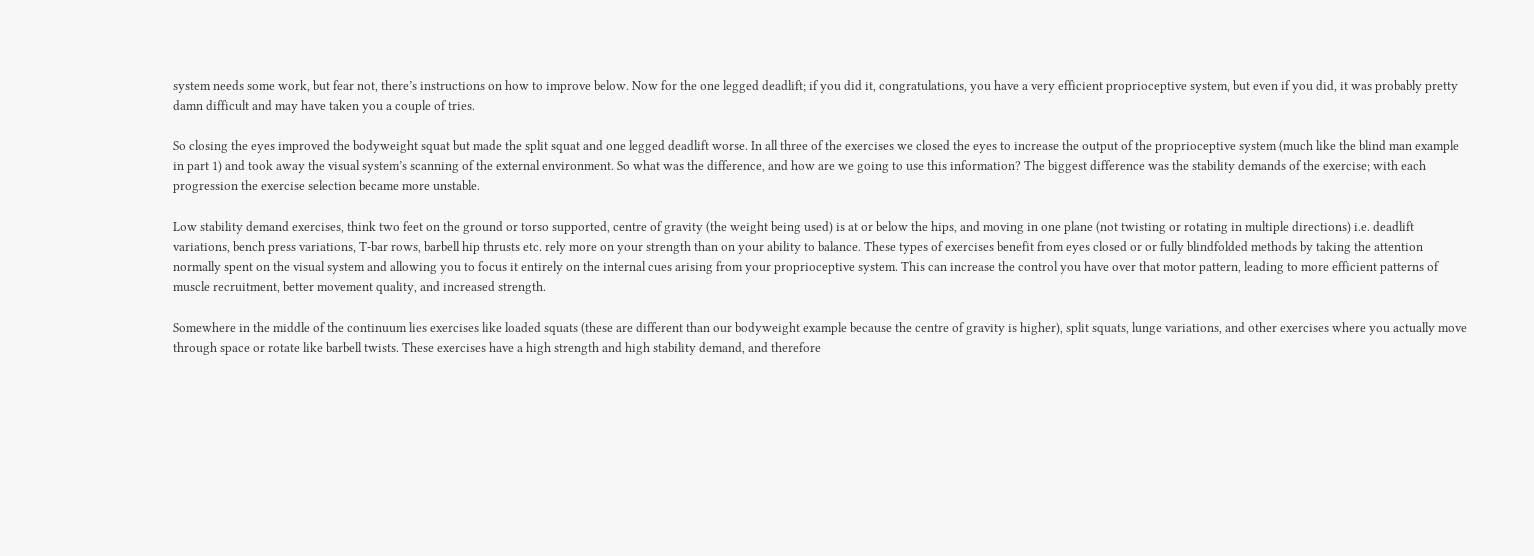system needs some work, but fear not, there’s instructions on how to improve below. Now for the one legged deadlift; if you did it, congratulations, you have a very efficient proprioceptive system, but even if you did, it was probably pretty damn difficult and may have taken you a couple of tries.

So closing the eyes improved the bodyweight squat but made the split squat and one legged deadlift worse. In all three of the exercises we closed the eyes to increase the output of the proprioceptive system (much like the blind man example in part 1) and took away the visual system’s scanning of the external environment. So what was the difference, and how are we going to use this information? The biggest difference was the stability demands of the exercise; with each progression the exercise selection became more unstable.

Low stability demand exercises, think two feet on the ground or torso supported, centre of gravity (the weight being used) is at or below the hips, and moving in one plane (not twisting or rotating in multiple directions) i.e. deadlift variations, bench press variations, T-bar rows, barbell hip thrusts etc. rely more on your strength than on your ability to balance. These types of exercises benefit from eyes closed or or fully blindfolded methods by taking the attention normally spent on the visual system and allowing you to focus it entirely on the internal cues arising from your proprioceptive system. This can increase the control you have over that motor pattern, leading to more efficient patterns of muscle recruitment, better movement quality, and increased strength.

Somewhere in the middle of the continuum lies exercises like loaded squats (these are different than our bodyweight example because the centre of gravity is higher), split squats, lunge variations, and other exercises where you actually move through space or rotate like barbell twists. These exercises have a high strength and high stability demand, and therefore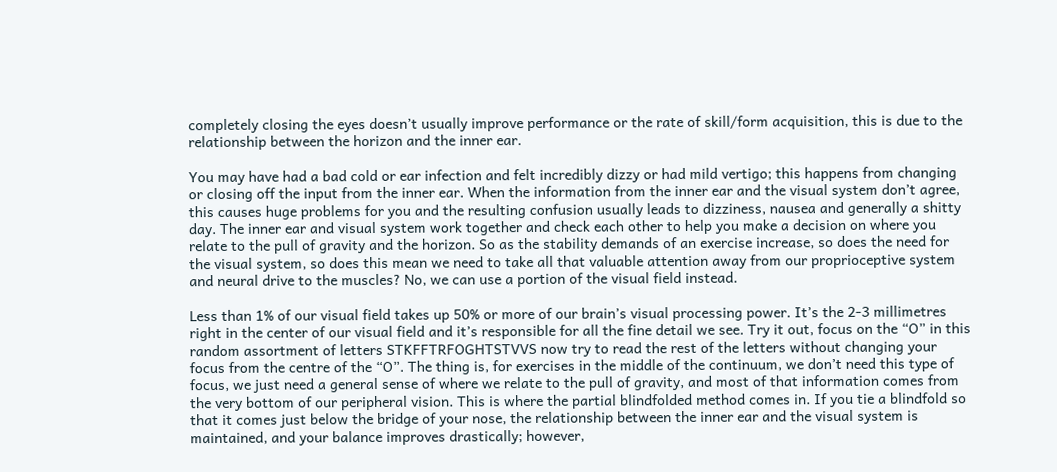completely closing the eyes doesn’t usually improve performance or the rate of skill/form acquisition, this is due to the relationship between the horizon and the inner ear.

You may have had a bad cold or ear infection and felt incredibly dizzy or had mild vertigo; this happens from changing or closing off the input from the inner ear. When the information from the inner ear and the visual system don’t agree, this causes huge problems for you and the resulting confusion usually leads to dizziness, nausea and generally a shitty day. The inner ear and visual system work together and check each other to help you make a decision on where you relate to the pull of gravity and the horizon. So as the stability demands of an exercise increase, so does the need for the visual system, so does this mean we need to take all that valuable attention away from our proprioceptive system and neural drive to the muscles? No, we can use a portion of the visual field instead.

Less than 1% of our visual field takes up 50% or more of our brain’s visual processing power. It’s the 2-3 millimetres right in the center of our visual field and it’s responsible for all the fine detail we see. Try it out, focus on the “O” in this random assortment of letters STKFFTRFOGHTSTVVS now try to read the rest of the letters without changing your focus from the centre of the “O”. The thing is, for exercises in the middle of the continuum, we don’t need this type of focus, we just need a general sense of where we relate to the pull of gravity, and most of that information comes from the very bottom of our peripheral vision. This is where the partial blindfolded method comes in. If you tie a blindfold so that it comes just below the bridge of your nose, the relationship between the inner ear and the visual system is maintained, and your balance improves drastically; however,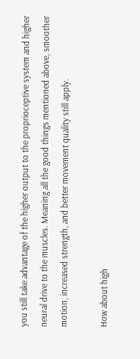you still take advantage of the higher output to the proprioceptive system and higher neural drive to the muscles. Meaning all the good things mentioned above, smoother motion, increased strength, and better movement quality still apply.

How about high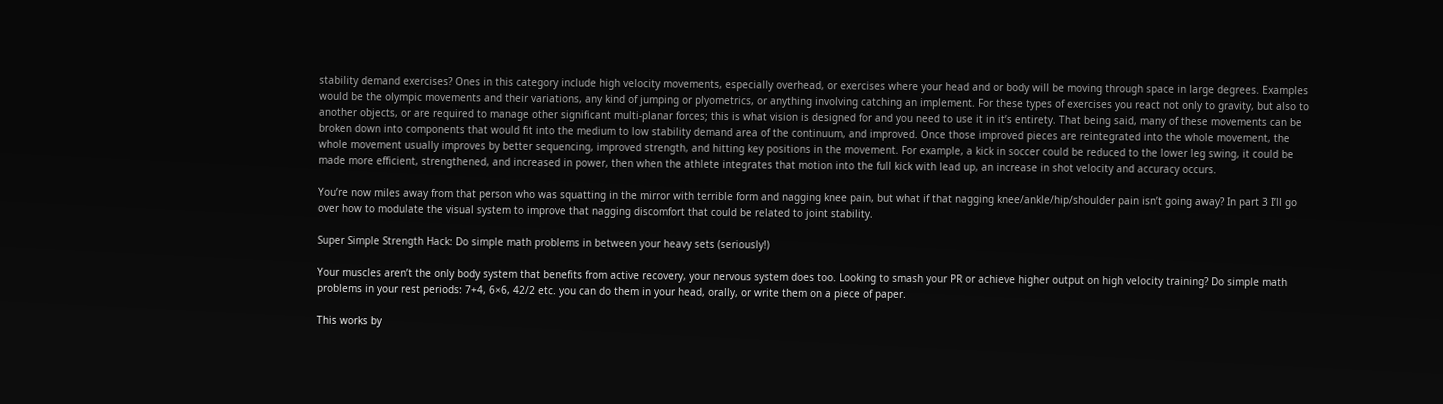stability demand exercises? Ones in this category include high velocity movements, especially overhead, or exercises where your head and or body will be moving through space in large degrees. Examples would be the olympic movements and their variations, any kind of jumping or plyometrics, or anything involving catching an implement. For these types of exercises you react not only to gravity, but also to another objects, or are required to manage other significant multi-planar forces; this is what vision is designed for and you need to use it in it’s entirety. That being said, many of these movements can be broken down into components that would fit into the medium to low stability demand area of the continuum, and improved. Once those improved pieces are reintegrated into the whole movement, the whole movement usually improves by better sequencing, improved strength, and hitting key positions in the movement. For example, a kick in soccer could be reduced to the lower leg swing, it could be made more efficient, strengthened, and increased in power, then when the athlete integrates that motion into the full kick with lead up, an increase in shot velocity and accuracy occurs.

You’re now miles away from that person who was squatting in the mirror with terrible form and nagging knee pain, but what if that nagging knee/ankle/hip/shoulder pain isn’t going away? In part 3 I’ll go over how to modulate the visual system to improve that nagging discomfort that could be related to joint stability.

Super Simple Strength Hack: Do simple math problems in between your heavy sets (seriously!)

Your muscles aren’t the only body system that benefits from active recovery, your nervous system does too. Looking to smash your PR or achieve higher output on high velocity training? Do simple math problems in your rest periods: 7+4, 6×6, 42/2 etc. you can do them in your head, orally, or write them on a piece of paper.

This works by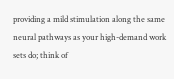providing a mild stimulation along the same neural pathways as your high-demand work sets do; think of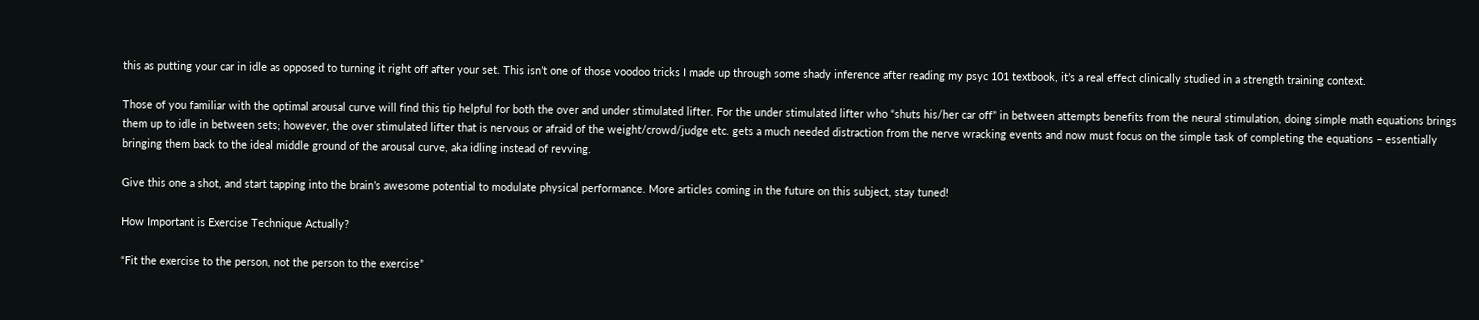this as putting your car in idle as opposed to turning it right off after your set. This isn’t one of those voodoo tricks I made up through some shady inference after reading my psyc 101 textbook, it’s a real effect clinically studied in a strength training context.

Those of you familiar with the optimal arousal curve will find this tip helpful for both the over and under stimulated lifter. For the under stimulated lifter who “shuts his/her car off” in between attempts benefits from the neural stimulation, doing simple math equations brings them up to idle in between sets; however, the over stimulated lifter that is nervous or afraid of the weight/crowd/judge etc. gets a much needed distraction from the nerve wracking events and now must focus on the simple task of completing the equations – essentially bringing them back to the ideal middle ground of the arousal curve, aka idling instead of revving.

Give this one a shot, and start tapping into the brain’s awesome potential to modulate physical performance. More articles coming in the future on this subject, stay tuned!

How Important is Exercise Technique Actually?

“Fit the exercise to the person, not the person to the exercise”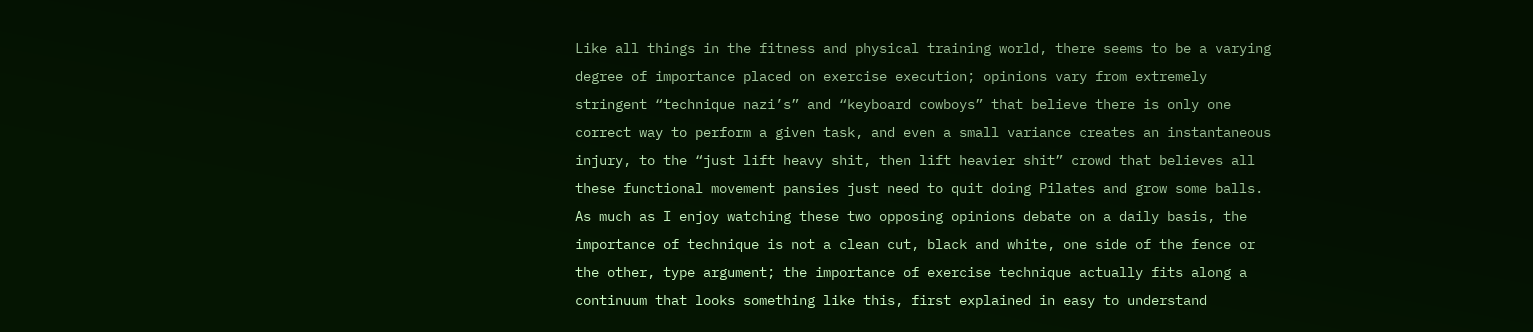Like all things in the fitness and physical training world, there seems to be a varying degree of importance placed on exercise execution; opinions vary from extremely stringent “technique nazi’s” and “keyboard cowboys” that believe there is only one correct way to perform a given task, and even a small variance creates an instantaneous injury, to the “just lift heavy shit, then lift heavier shit” crowd that believes all these functional movement pansies just need to quit doing Pilates and grow some balls. As much as I enjoy watching these two opposing opinions debate on a daily basis, the importance of technique is not a clean cut, black and white, one side of the fence or the other, type argument; the importance of exercise technique actually fits along a continuum that looks something like this, first explained in easy to understand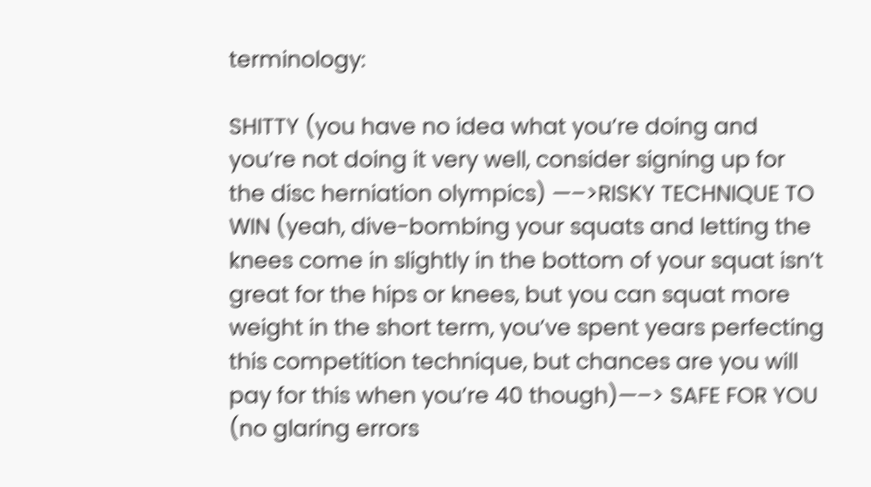terminology:

SHITTY (you have no idea what you’re doing and you’re not doing it very well, consider signing up for the disc herniation olympics) —–>RISKY TECHNIQUE TO WIN (yeah, dive-bombing your squats and letting the knees come in slightly in the bottom of your squat isn’t great for the hips or knees, but you can squat more weight in the short term, you’ve spent years perfecting this competition technique, but chances are you will pay for this when you’re 40 though)—–> SAFE FOR YOU (no glaring errors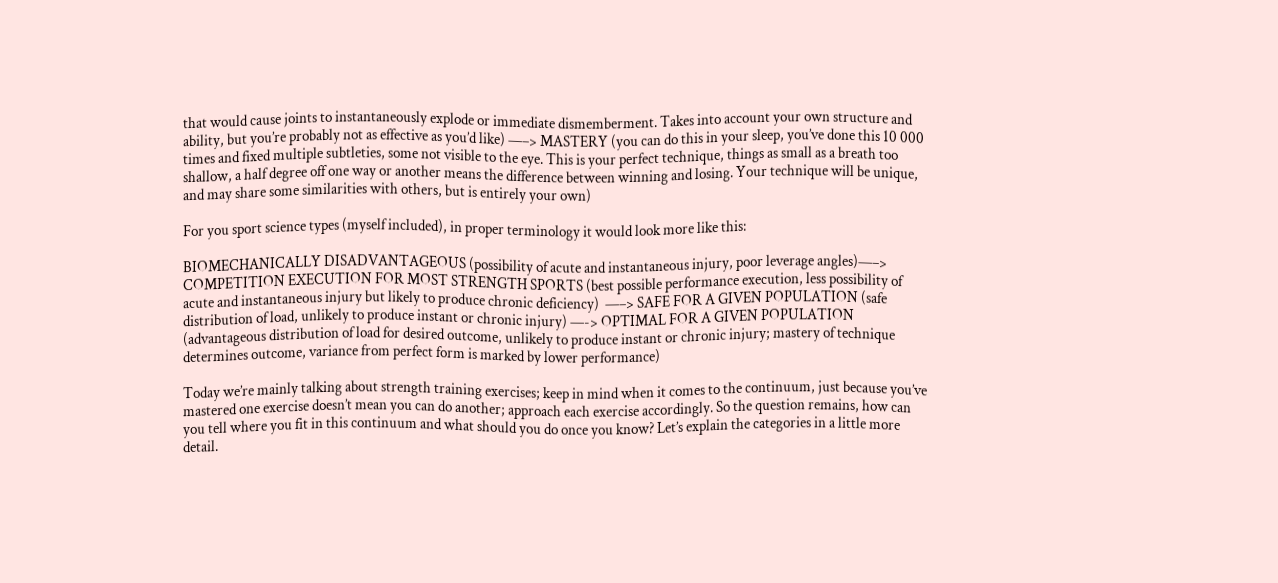that would cause joints to instantaneously explode or immediate dismemberment. Takes into account your own structure and ability, but you’re probably not as effective as you’d like) —–> MASTERY (you can do this in your sleep, you’ve done this 10 000 times and fixed multiple subtleties, some not visible to the eye. This is your perfect technique, things as small as a breath too shallow, a half degree off one way or another means the difference between winning and losing. Your technique will be unique, and may share some similarities with others, but is entirely your own)

For you sport science types (myself included), in proper terminology it would look more like this:

BIOMECHANICALLY DISADVANTAGEOUS (possibility of acute and instantaneous injury, poor leverage angles)—–> COMPETITION EXECUTION FOR MOST STRENGTH SPORTS (best possible performance execution, less possibility of acute and instantaneous injury but likely to produce chronic deficiency)  —–> SAFE FOR A GIVEN POPULATION (safe distribution of load, unlikely to produce instant or chronic injury) —-> OPTIMAL FOR A GIVEN POPULATION (advantageous distribution of load for desired outcome, unlikely to produce instant or chronic injury; mastery of technique determines outcome, variance from perfect form is marked by lower performance)

Today we’re mainly talking about strength training exercises; keep in mind when it comes to the continuum, just because you’ve mastered one exercise doesn’t mean you can do another; approach each exercise accordingly. So the question remains, how can you tell where you fit in this continuum and what should you do once you know? Let’s explain the categories in a little more detail.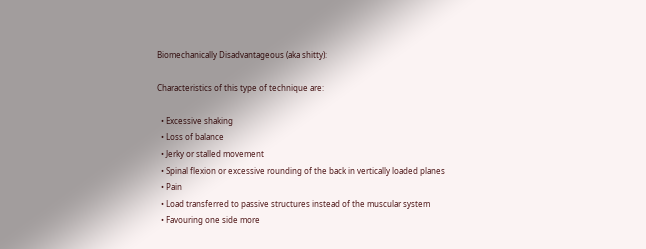Biomechanically Disadvantageous (aka shitty):

Characteristics of this type of technique are:

  • Excessive shaking
  • Loss of balance
  • Jerky or stalled movement
  • Spinal flexion or excessive rounding of the back in vertically loaded planes
  • Pain
  • Load transferred to passive structures instead of the muscular system
  • Favouring one side more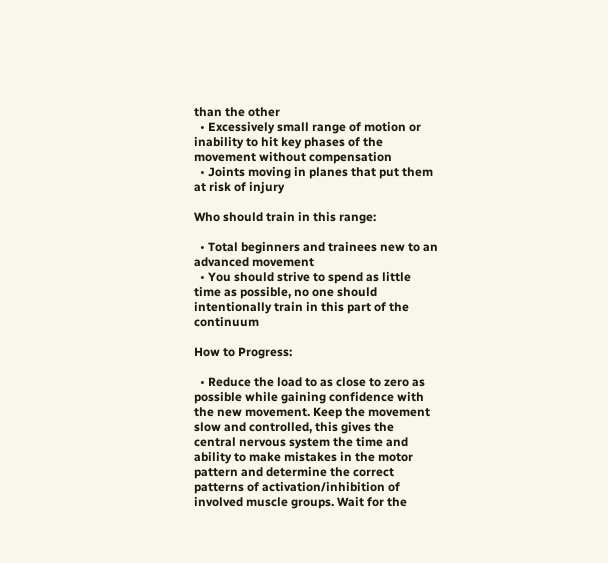than the other
  • Excessively small range of motion or inability to hit key phases of the movement without compensation
  • Joints moving in planes that put them at risk of injury

Who should train in this range:

  • Total beginners and trainees new to an advanced movement
  • You should strive to spend as little time as possible, no one should intentionally train in this part of the continuum

How to Progress:

  • Reduce the load to as close to zero as possible while gaining confidence with the new movement. Keep the movement slow and controlled, this gives the central nervous system the time and ability to make mistakes in the motor pattern and determine the correct patterns of activation/inhibition of involved muscle groups. Wait for the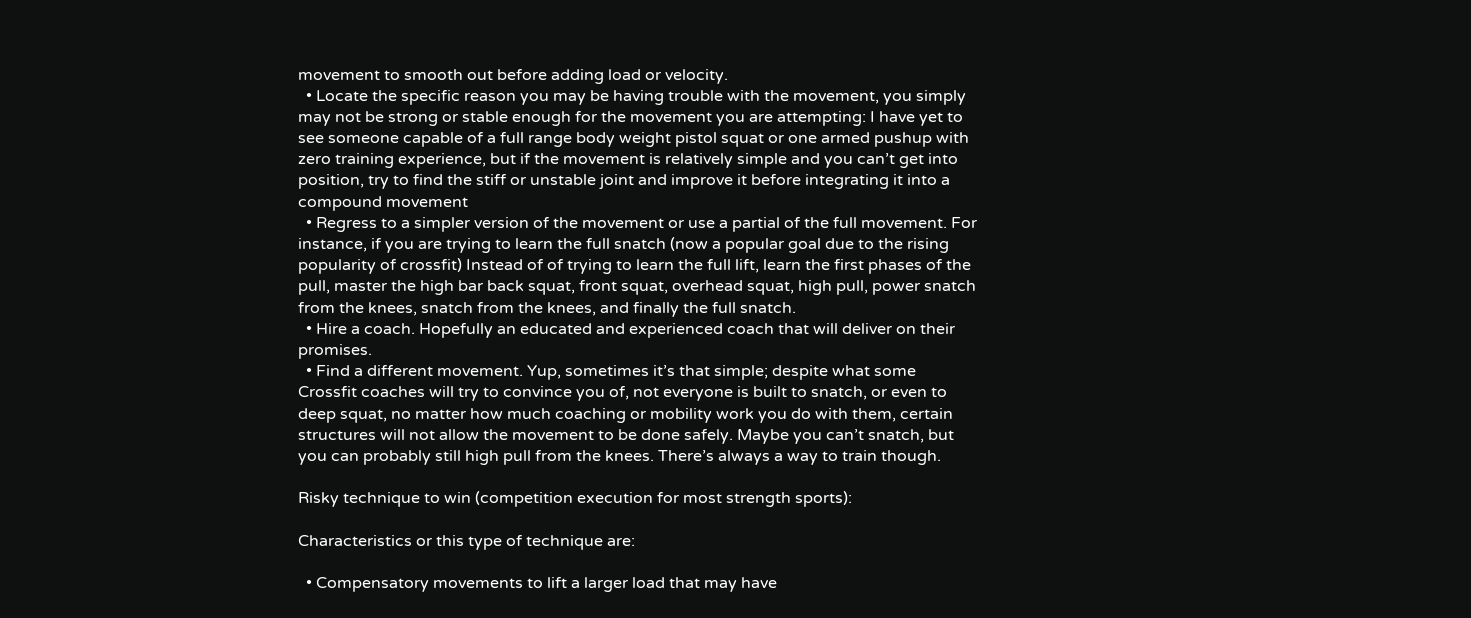movement to smooth out before adding load or velocity.
  • Locate the specific reason you may be having trouble with the movement, you simply may not be strong or stable enough for the movement you are attempting: I have yet to see someone capable of a full range body weight pistol squat or one armed pushup with zero training experience, but if the movement is relatively simple and you can’t get into position, try to find the stiff or unstable joint and improve it before integrating it into a compound movement
  • Regress to a simpler version of the movement or use a partial of the full movement. For instance, if you are trying to learn the full snatch (now a popular goal due to the rising popularity of crossfit) Instead of of trying to learn the full lift, learn the first phases of the pull, master the high bar back squat, front squat, overhead squat, high pull, power snatch from the knees, snatch from the knees, and finally the full snatch.
  • Hire a coach. Hopefully an educated and experienced coach that will deliver on their promises.
  • Find a different movement. Yup, sometimes it’s that simple; despite what some Crossfit coaches will try to convince you of, not everyone is built to snatch, or even to deep squat, no matter how much coaching or mobility work you do with them, certain structures will not allow the movement to be done safely. Maybe you can’t snatch, but you can probably still high pull from the knees. There’s always a way to train though.

Risky technique to win (competition execution for most strength sports):

Characteristics or this type of technique are:

  • Compensatory movements to lift a larger load that may have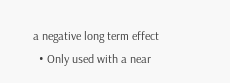a negative long term effect
  • Only used with a near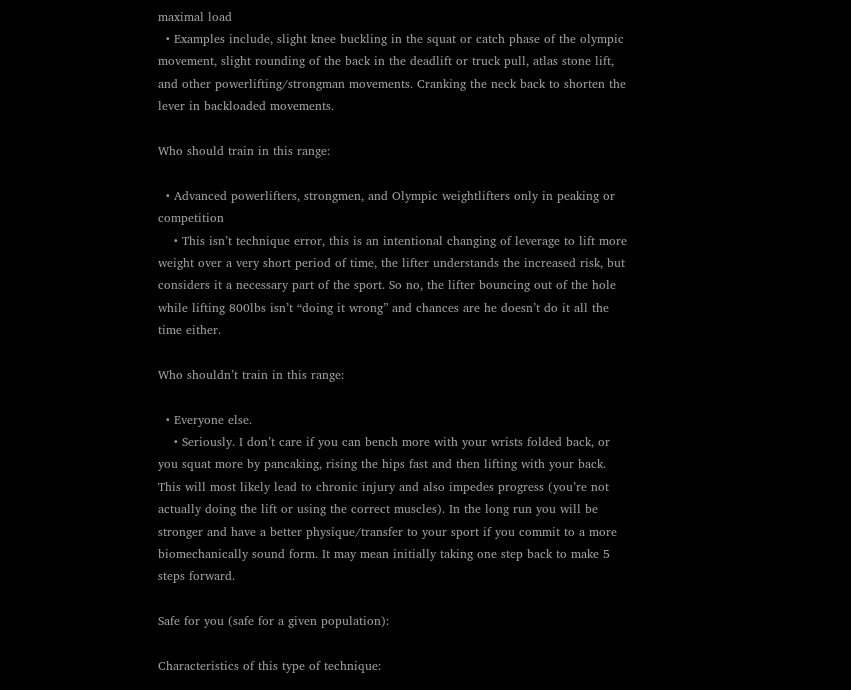maximal load
  • Examples include, slight knee buckling in the squat or catch phase of the olympic movement, slight rounding of the back in the deadlift or truck pull, atlas stone lift, and other powerlifting/strongman movements. Cranking the neck back to shorten the lever in backloaded movements.

Who should train in this range:

  • Advanced powerlifters, strongmen, and Olympic weightlifters only in peaking or competition
    • This isn’t technique error, this is an intentional changing of leverage to lift more weight over a very short period of time, the lifter understands the increased risk, but considers it a necessary part of the sport. So no, the lifter bouncing out of the hole while lifting 800lbs isn’t “doing it wrong” and chances are he doesn’t do it all the time either.

Who shouldn’t train in this range:

  • Everyone else.
    • Seriously. I don’t care if you can bench more with your wrists folded back, or you squat more by pancaking, rising the hips fast and then lifting with your back. This will most likely lead to chronic injury and also impedes progress (you’re not actually doing the lift or using the correct muscles). In the long run you will be stronger and have a better physique/transfer to your sport if you commit to a more biomechanically sound form. It may mean initially taking one step back to make 5 steps forward.

Safe for you (safe for a given population):

Characteristics of this type of technique: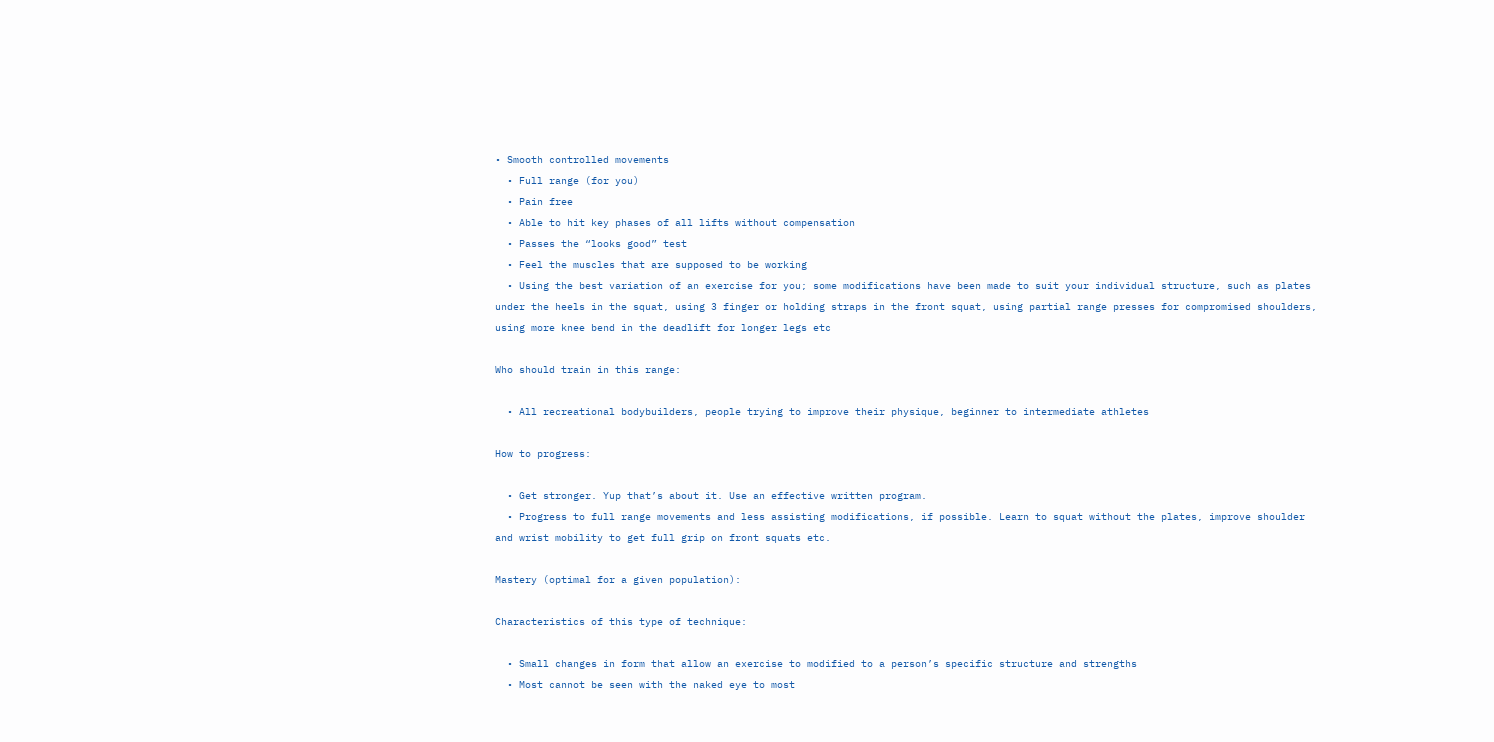• Smooth controlled movements
  • Full range (for you)
  • Pain free
  • Able to hit key phases of all lifts without compensation
  • Passes the “looks good” test
  • Feel the muscles that are supposed to be working
  • Using the best variation of an exercise for you; some modifications have been made to suit your individual structure, such as plates under the heels in the squat, using 3 finger or holding straps in the front squat, using partial range presses for compromised shoulders, using more knee bend in the deadlift for longer legs etc

Who should train in this range:

  • All recreational bodybuilders, people trying to improve their physique, beginner to intermediate athletes

How to progress:

  • Get stronger. Yup that’s about it. Use an effective written program.
  • Progress to full range movements and less assisting modifications, if possible. Learn to squat without the plates, improve shoulder and wrist mobility to get full grip on front squats etc.

Mastery (optimal for a given population):

Characteristics of this type of technique:

  • Small changes in form that allow an exercise to modified to a person’s specific structure and strengths
  • Most cannot be seen with the naked eye to most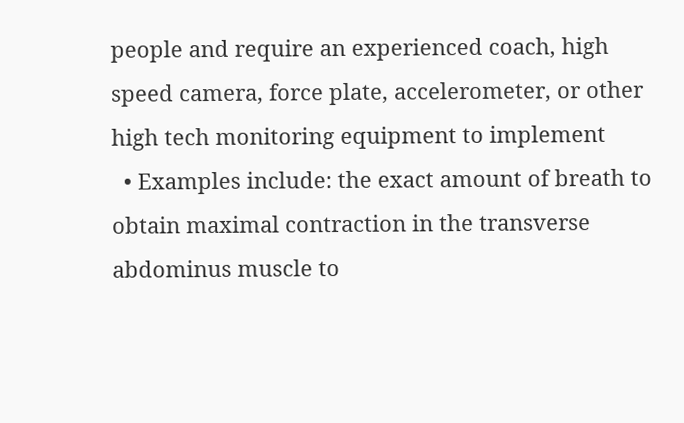people and require an experienced coach, high speed camera, force plate, accelerometer, or other high tech monitoring equipment to implement
  • Examples include: the exact amount of breath to obtain maximal contraction in the transverse abdominus muscle to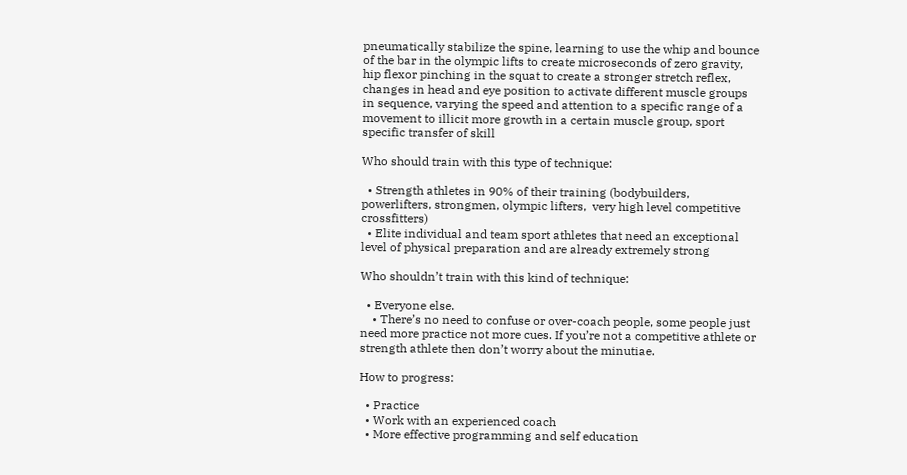pneumatically stabilize the spine, learning to use the whip and bounce of the bar in the olympic lifts to create microseconds of zero gravity, hip flexor pinching in the squat to create a stronger stretch reflex, changes in head and eye position to activate different muscle groups in sequence, varying the speed and attention to a specific range of a movement to illicit more growth in a certain muscle group, sport specific transfer of skill

Who should train with this type of technique:

  • Strength athletes in 90% of their training (bodybuilders, powerlifters, strongmen, olympic lifters,  very high level competitive crossfitters)
  • Elite individual and team sport athletes that need an exceptional level of physical preparation and are already extremely strong

Who shouldn’t train with this kind of technique:

  • Everyone else.
    • There’s no need to confuse or over-coach people, some people just need more practice not more cues. If you’re not a competitive athlete or strength athlete then don’t worry about the minutiae.

How to progress:

  • Practice
  • Work with an experienced coach
  • More effective programming and self education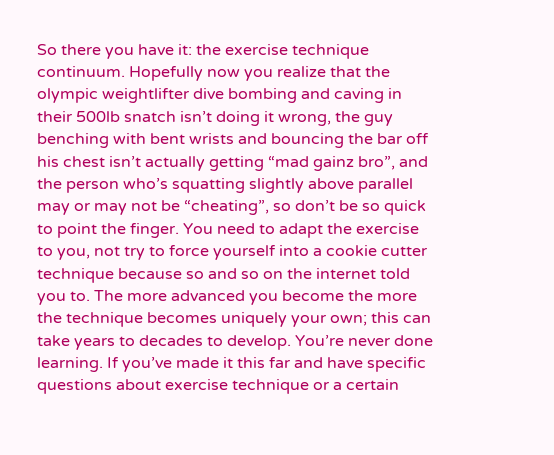So there you have it: the exercise technique continuum. Hopefully now you realize that the olympic weightlifter dive bombing and caving in their 500lb snatch isn’t doing it wrong, the guy benching with bent wrists and bouncing the bar off his chest isn’t actually getting “mad gainz bro”, and the person who’s squatting slightly above parallel may or may not be “cheating”, so don’t be so quick to point the finger. You need to adapt the exercise to you, not try to force yourself into a cookie cutter technique because so and so on the internet told you to. The more advanced you become the more the technique becomes uniquely your own; this can take years to decades to develop. You’re never done learning. If you’ve made it this far and have specific questions about exercise technique or a certain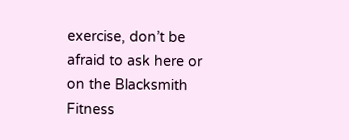exercise, don’t be afraid to ask here or on the Blacksmith Fitness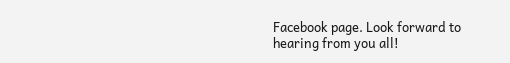Facebook page. Look forward to hearing from you all!